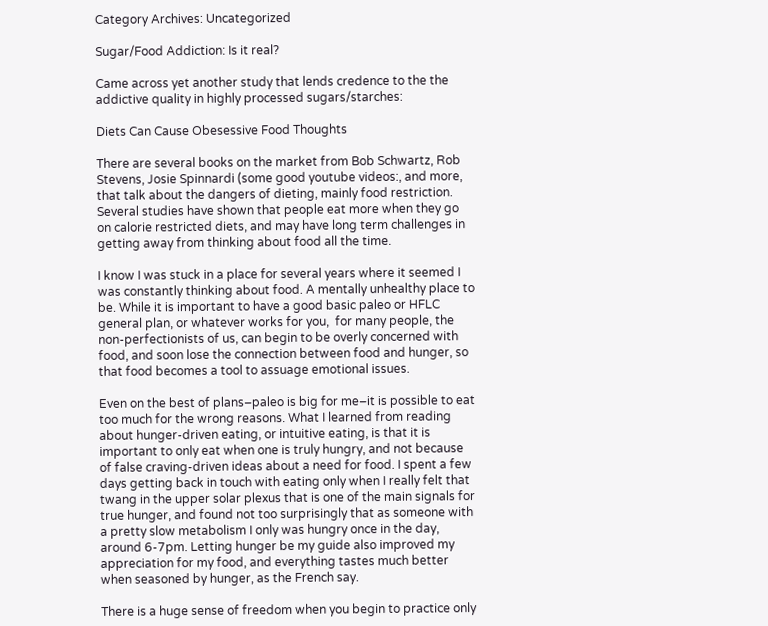Category Archives: Uncategorized

Sugar/Food Addiction: Is it real?

Came across yet another study that lends credence to the the addictive quality in highly processed sugars/starches:

Diets Can Cause Obesessive Food Thoughts

There are several books on the market from Bob Schwartz, Rob Stevens, Josie Spinnardi (some good youtube videos:, and more, that talk about the dangers of dieting, mainly food restriction. Several studies have shown that people eat more when they go on calorie restricted diets, and may have long term challenges in getting away from thinking about food all the time.

I know I was stuck in a place for several years where it seemed I was constantly thinking about food. A mentally unhealthy place to be. While it is important to have a good basic paleo or HFLC general plan, or whatever works for you,  for many people, the non-perfectionists of us, can begin to be overly concerned with food, and soon lose the connection between food and hunger, so that food becomes a tool to assuage emotional issues.

Even on the best of plans–paleo is big for me–it is possible to eat too much for the wrong reasons. What I learned from reading about hunger-driven eating, or intuitive eating, is that it is important to only eat when one is truly hungry, and not because of false craving-driven ideas about a need for food. I spent a few days getting back in touch with eating only when I really felt that twang in the upper solar plexus that is one of the main signals for true hunger, and found not too surprisingly that as someone with a pretty slow metabolism I only was hungry once in the day, around 6-7pm. Letting hunger be my guide also improved my appreciation for my food, and everything tastes much better when seasoned by hunger, as the French say.

There is a huge sense of freedom when you begin to practice only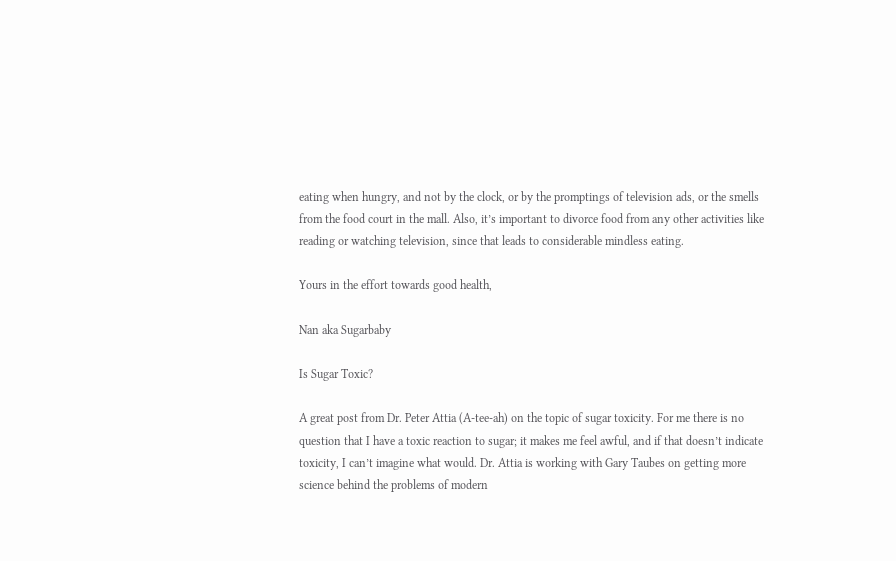eating when hungry, and not by the clock, or by the promptings of television ads, or the smells from the food court in the mall. Also, it’s important to divorce food from any other activities like reading or watching television, since that leads to considerable mindless eating.

Yours in the effort towards good health,

Nan aka Sugarbaby

Is Sugar Toxic?

A great post from Dr. Peter Attia (A-tee-ah) on the topic of sugar toxicity. For me there is no question that I have a toxic reaction to sugar; it makes me feel awful, and if that doesn’t indicate toxicity, I can’t imagine what would. Dr. Attia is working with Gary Taubes on getting more science behind the problems of modern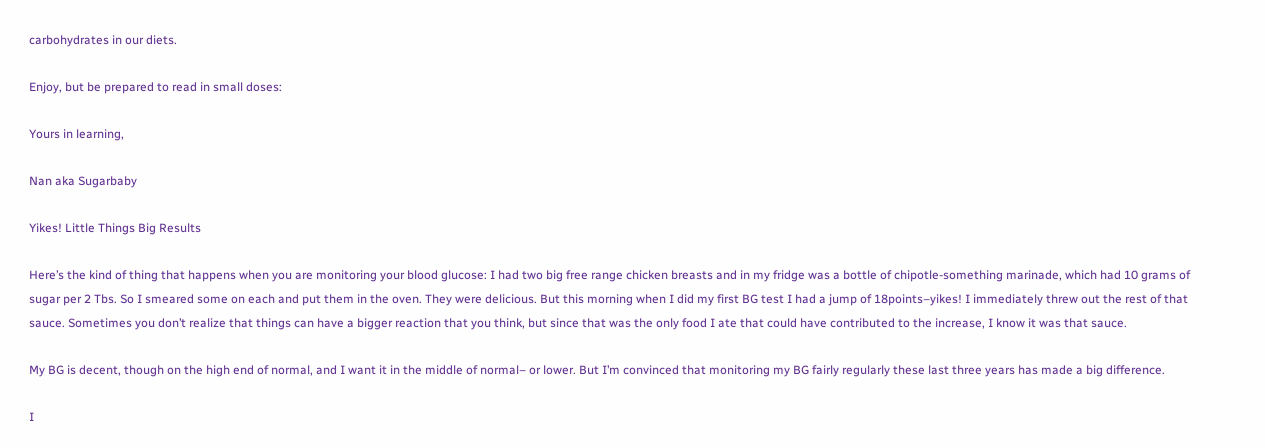carbohydrates in our diets.

Enjoy, but be prepared to read in small doses:

Yours in learning,

Nan aka Sugarbaby

Yikes! Little Things Big Results

Here’s the kind of thing that happens when you are monitoring your blood glucose: I had two big free range chicken breasts and in my fridge was a bottle of chipotle-something marinade, which had 10 grams of sugar per 2 Tbs. So I smeared some on each and put them in the oven. They were delicious. But this morning when I did my first BG test I had a jump of 18points–yikes! I immediately threw out the rest of that sauce. Sometimes you don’t realize that things can have a bigger reaction that you think, but since that was the only food I ate that could have contributed to the increase, I know it was that sauce.

My BG is decent, though on the high end of normal, and I want it in the middle of normal– or lower. But I’m convinced that monitoring my BG fairly regularly these last three years has made a big difference.

I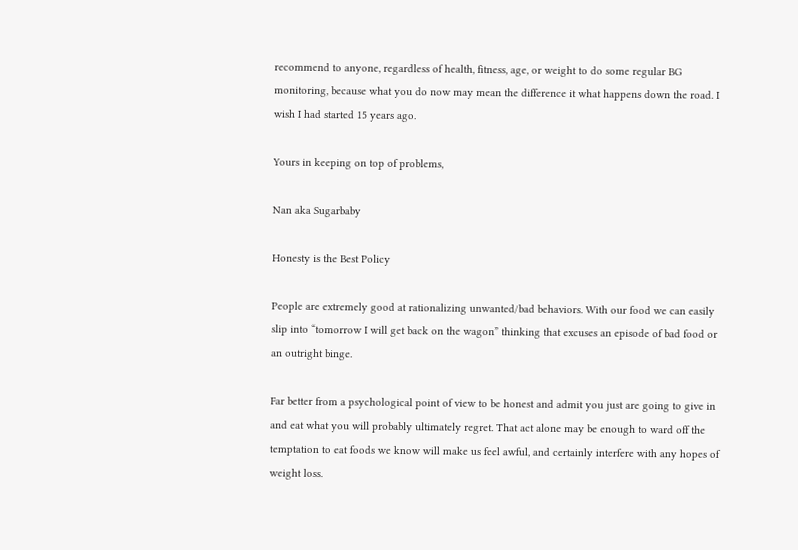recommend to anyone, regardless of health, fitness, age, or weight to do some regular BG monitoring, because what you do now may mean the difference it what happens down the road. I wish I had started 15 years ago.

Yours in keeping on top of problems,

Nan aka Sugarbaby

Honesty is the Best Policy

People are extremely good at rationalizing unwanted/bad behaviors. With our food we can easily slip into “tomorrow I will get back on the wagon” thinking that excuses an episode of bad food or an outright binge.

Far better from a psychological point of view to be honest and admit you just are going to give in and eat what you will probably ultimately regret. That act alone may be enough to ward off the temptation to eat foods we know will make us feel awful, and certainly interfere with any hopes of weight loss.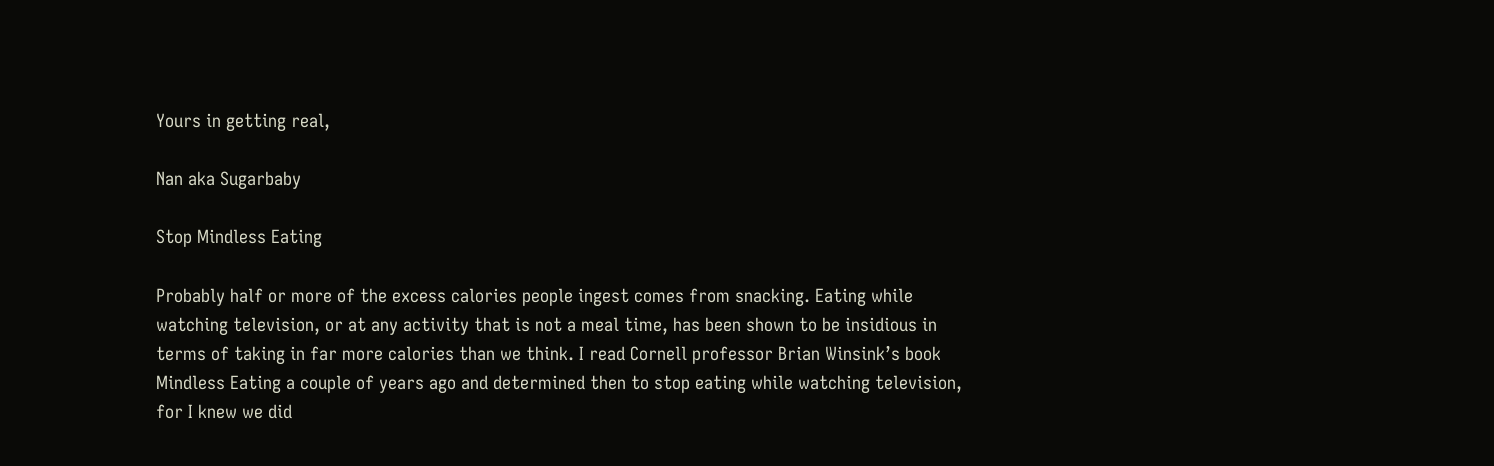Yours in getting real,

Nan aka Sugarbaby

Stop Mindless Eating

Probably half or more of the excess calories people ingest comes from snacking. Eating while watching television, or at any activity that is not a meal time, has been shown to be insidious in terms of taking in far more calories than we think. I read Cornell professor Brian Winsink’s book Mindless Eating a couple of years ago and determined then to stop eating while watching television, for I knew we did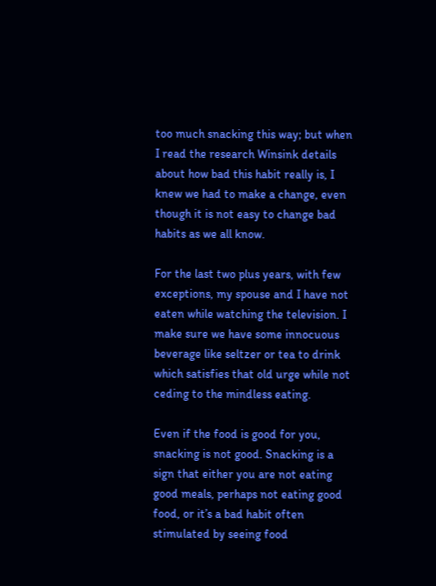too much snacking this way; but when I read the research Winsink details about how bad this habit really is, I knew we had to make a change, even though it is not easy to change bad habits as we all know.

For the last two plus years, with few exceptions, my spouse and I have not eaten while watching the television. I make sure we have some innocuous beverage like seltzer or tea to drink which satisfies that old urge while not ceding to the mindless eating.

Even if the food is good for you, snacking is not good. Snacking is a sign that either you are not eating good meals, perhaps not eating good food, or it’s a bad habit often stimulated by seeing food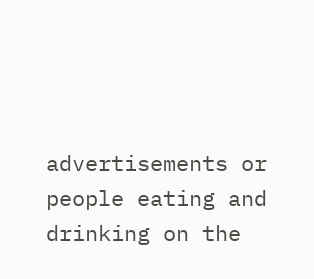advertisements or people eating and drinking on the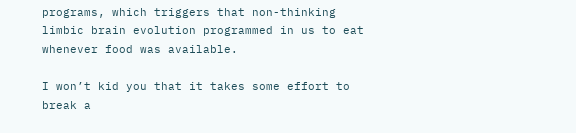programs, which triggers that non-thinking limbic brain evolution programmed in us to eat whenever food was available.

I won’t kid you that it takes some effort to break a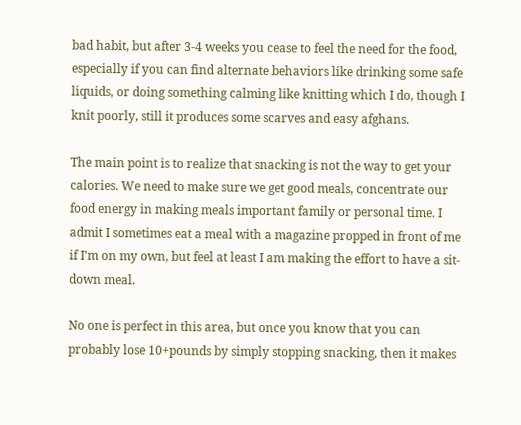bad habit, but after 3-4 weeks you cease to feel the need for the food, especially if you can find alternate behaviors like drinking some safe liquids, or doing something calming like knitting which I do, though I knit poorly, still it produces some scarves and easy afghans.

The main point is to realize that snacking is not the way to get your calories. We need to make sure we get good meals, concentrate our food energy in making meals important family or personal time. I admit I sometimes eat a meal with a magazine propped in front of me if I’m on my own, but feel at least I am making the effort to have a sit-down meal.

No one is perfect in this area, but once you know that you can probably lose 10+pounds by simply stopping snacking, then it makes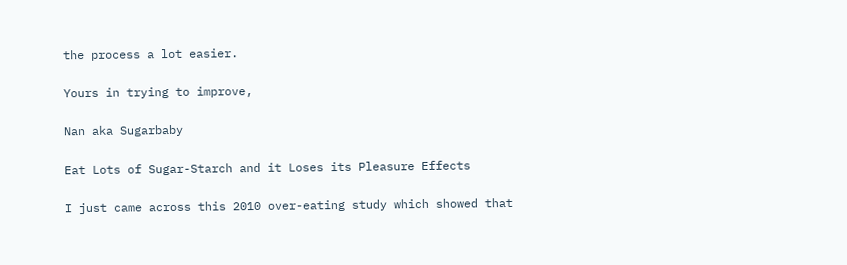the process a lot easier.

Yours in trying to improve,

Nan aka Sugarbaby

Eat Lots of Sugar-Starch and it Loses its Pleasure Effects

I just came across this 2010 over-eating study which showed that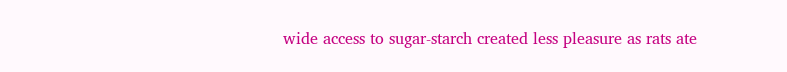wide access to sugar-starch created less pleasure as rats ate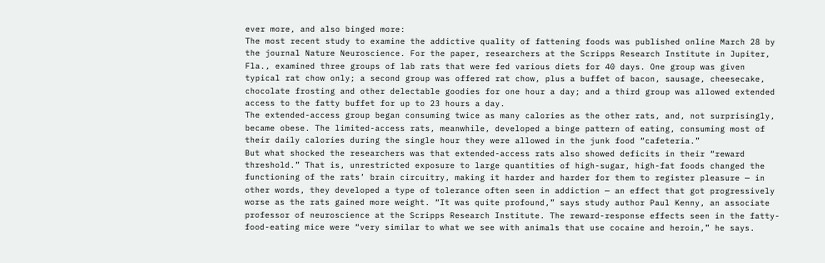ever more, and also binged more:
The most recent study to examine the addictive quality of fattening foods was published online March 28 by the journal Nature Neuroscience. For the paper, researchers at the Scripps Research Institute in Jupiter, Fla., examined three groups of lab rats that were fed various diets for 40 days. One group was given typical rat chow only; a second group was offered rat chow, plus a buffet of bacon, sausage, cheesecake, chocolate frosting and other delectable goodies for one hour a day; and a third group was allowed extended access to the fatty buffet for up to 23 hours a day.
The extended-access group began consuming twice as many calories as the other rats, and, not surprisingly, became obese. The limited-access rats, meanwhile, developed a binge pattern of eating, consuming most of their daily calories during the single hour they were allowed in the junk food “cafeteria.”
But what shocked the researchers was that extended-access rats also showed deficits in their “reward threshold.” That is, unrestricted exposure to large quantities of high-sugar, high-fat foods changed the functioning of the rats’ brain circuitry, making it harder and harder for them to register pleasure — in other words, they developed a type of tolerance often seen in addiction — an effect that got progressively worse as the rats gained more weight. “It was quite profound,” says study author Paul Kenny, an associate professor of neuroscience at the Scripps Research Institute. The reward-response effects seen in the fatty-food-eating mice were “very similar to what we see with animals that use cocaine and heroin,” he says.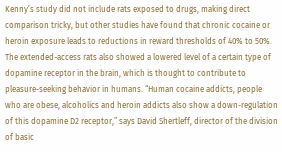Kenny’s study did not include rats exposed to drugs, making direct comparison tricky, but other studies have found that chronic cocaine or heroin exposure leads to reductions in reward thresholds of 40% to 50%.
The extended-access rats also showed a lowered level of a certain type of dopamine receptor in the brain, which is thought to contribute to pleasure-seeking behavior in humans. “Human cocaine addicts, people who are obese, alcoholics and heroin addicts also show a down-regulation of this dopamine D2 receptor,” says David Shertleff, director of the division of basic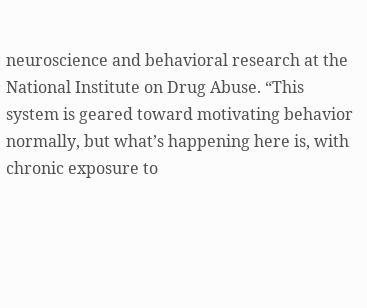neuroscience and behavioral research at the National Institute on Drug Abuse. “This system is geared toward motivating behavior normally, but what’s happening here is, with chronic exposure to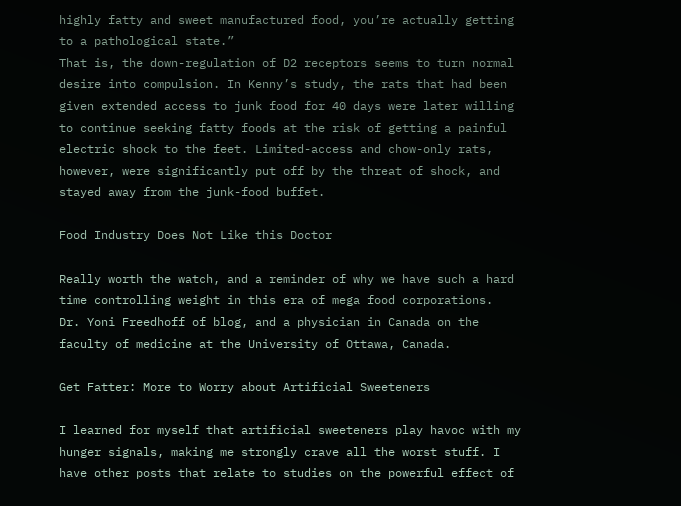highly fatty and sweet manufactured food, you’re actually getting to a pathological state.”
That is, the down-regulation of D2 receptors seems to turn normal desire into compulsion. In Kenny’s study, the rats that had been given extended access to junk food for 40 days were later willing to continue seeking fatty foods at the risk of getting a painful electric shock to the feet. Limited-access and chow-only rats, however, were significantly put off by the threat of shock, and stayed away from the junk-food buffet.

Food Industry Does Not Like this Doctor

Really worth the watch, and a reminder of why we have such a hard time controlling weight in this era of mega food corporations.  Dr. Yoni Freedhoff of blog, and a physician in Canada on the faculty of medicine at the University of Ottawa, Canada.

Get Fatter: More to Worry about Artificial Sweeteners

I learned for myself that artificial sweeteners play havoc with my hunger signals, making me strongly crave all the worst stuff. I have other posts that relate to studies on the powerful effect of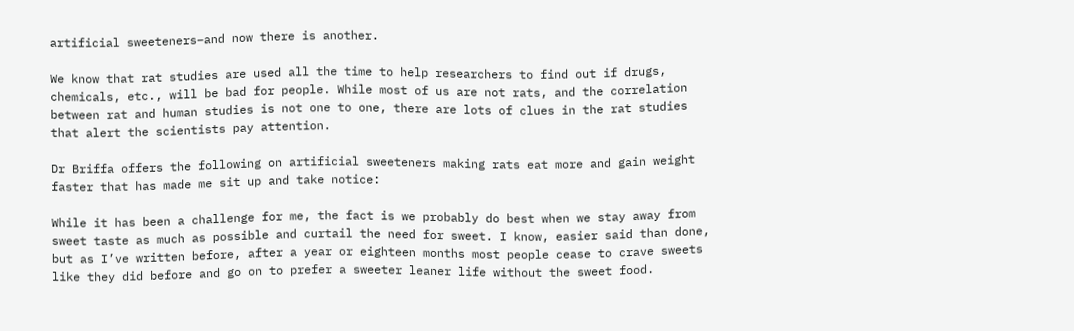artificial sweeteners–and now there is another.

We know that rat studies are used all the time to help researchers to find out if drugs, chemicals, etc., will be bad for people. While most of us are not rats, and the correlation between rat and human studies is not one to one, there are lots of clues in the rat studies that alert the scientists pay attention.

Dr Briffa offers the following on artificial sweeteners making rats eat more and gain weight faster that has made me sit up and take notice:

While it has been a challenge for me, the fact is we probably do best when we stay away from sweet taste as much as possible and curtail the need for sweet. I know, easier said than done, but as I’ve written before, after a year or eighteen months most people cease to crave sweets like they did before and go on to prefer a sweeter leaner life without the sweet food.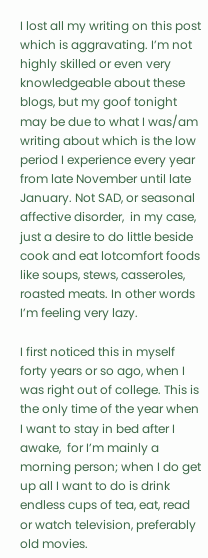I lost all my writing on this post which is aggravating. I’m not highly skilled or even very knowledgeable about these blogs, but my goof tonight may be due to what I was/am writing about which is the low period I experience every year from late November until late January. Not SAD, or seasonal affective disorder,  in my case, just a desire to do little beside cook and eat lotcomfort foods like soups, stews, casseroles, roasted meats. In other words I’m feeling very lazy.

I first noticed this in myself forty years or so ago, when I was right out of college. This is the only time of the year when I want to stay in bed after I awake,  for I’m mainly a morning person; when I do get up all I want to do is drink endless cups of tea, eat, read or watch television, preferably old movies.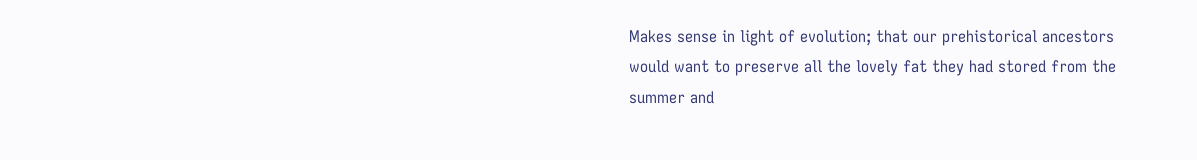Makes sense in light of evolution; that our prehistorical ancestors would want to preserve all the lovely fat they had stored from the summer and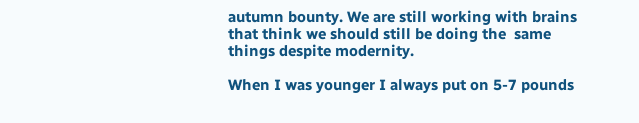autumn bounty. We are still working with brains that think we should still be doing the  same things despite modernity.

When I was younger I always put on 5-7 pounds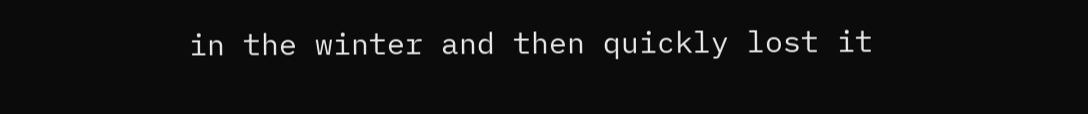in the winter and then quickly lost it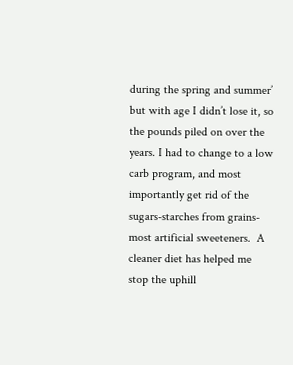during the spring and summer’ but with age I didn’t lose it, so the pounds piled on over the years. I had to change to a low carb program, and most importantly get rid of the sugars-starches from grains-most artificial sweeteners.  A cleaner diet has helped me stop the uphill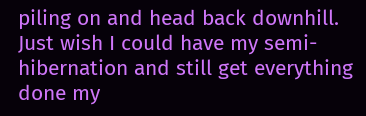piling on and head back downhill. Just wish I could have my semi-hibernation and still get everything done my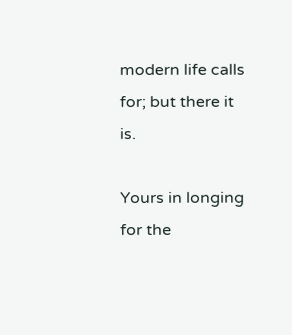modern life calls for; but there it is.

Yours in longing for the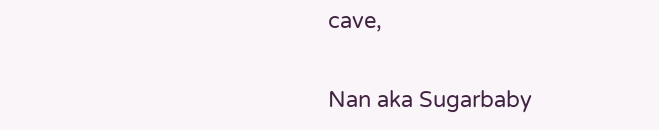cave,

Nan aka Sugarbaby